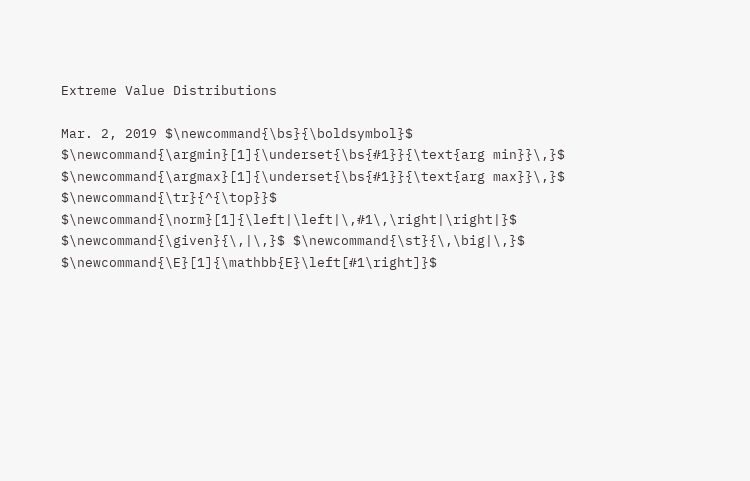Extreme Value Distributions

Mar. 2, 2019 $\newcommand{\bs}{\boldsymbol}$ $\newcommand{\argmin}[1]{\underset{\bs{#1}}{\text{arg min}}\,}$ $\newcommand{\argmax}[1]{\underset{\bs{#1}}{\text{arg max}}\,}$ $\newcommand{\tr}{^{\top}}$ $\newcommand{\norm}[1]{\left|\left|\,#1\,\right|\right|}$ $\newcommand{\given}{\,|\,}$ $\newcommand{\st}{\,\big|\,}$ $\newcommand{\E}[1]{\mathbb{E}\left[#1\right]}$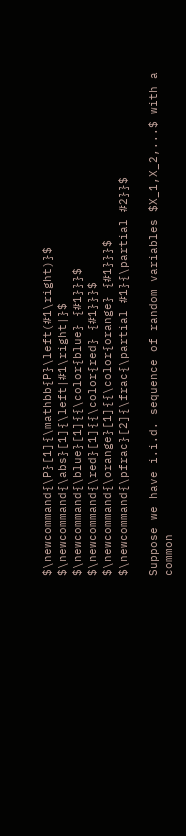$\newcommand{\P}[1]{\mathbb{P}\left(#1\right)}$ $\newcommand{\abs}[1]{\left|#1\right|}$ $\newcommand{\blue}[1]{{\color{blue} {#1}}}$ $\newcommand{\red}[1]{{\color{red} {#1}}}$ $\newcommand{\orange}[1]{{\color{orange} {#1}}}$ $\newcommand{\pfrac}[2]{\frac{\partial #1}{\partial #2}}$

Suppose we have i.i.d. sequence of random variables $X_1,X_2,...$ with a common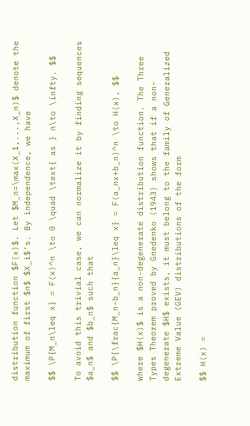distribution function $F(x)$. Let $M_n=\max(X_1,...,X_n)$ denote the maximum of first $n$ $X_i$'s. By independence, we have

$$ \P{M_n\leq x} = F(x)^n \to 0 \quad \text{ as } n\to \infty. $$

To avoid this trivial case, we can normalize it by finding sequences $a_n$ and $b_n$ such that

$$ \P{\frac{M_n-b_n}{a_n}\leq x} = F(a_nx+b_n)^n \to H(x), $$

where $H(x)$ is a non-degenerate distribution function. The Three Types Theorem proved by Gnedenko (1943) shows that if a non-degenerate $H$ exists, it must belong to the family of Generalized Extreme Value (GEV) distributions of the form

$$ H(x) =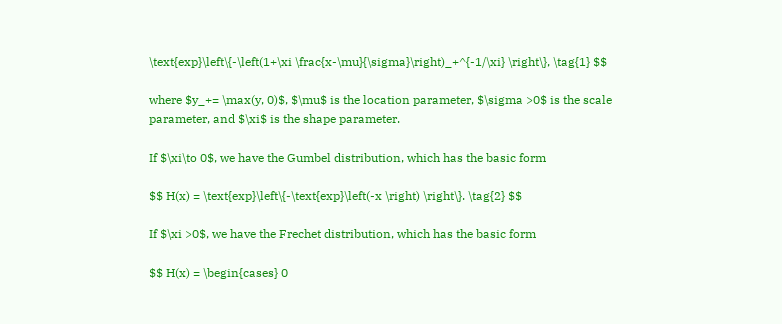\text{exp}\left\{-\left(1+\xi \frac{x-\mu}{\sigma}\right)_+^{-1/\xi} \right\}, \tag{1} $$

where $y_+= \max(y, 0)$, $\mu$ is the location parameter, $\sigma >0$ is the scale parameter, and $\xi$ is the shape parameter.

If $\xi\to 0$, we have the Gumbel distribution, which has the basic form

$$ H(x) = \text{exp}\left\{-\text{exp}\left(-x \right) \right\}. \tag{2} $$

If $\xi >0$, we have the Frechet distribution, which has the basic form

$$ H(x) = \begin{cases} 0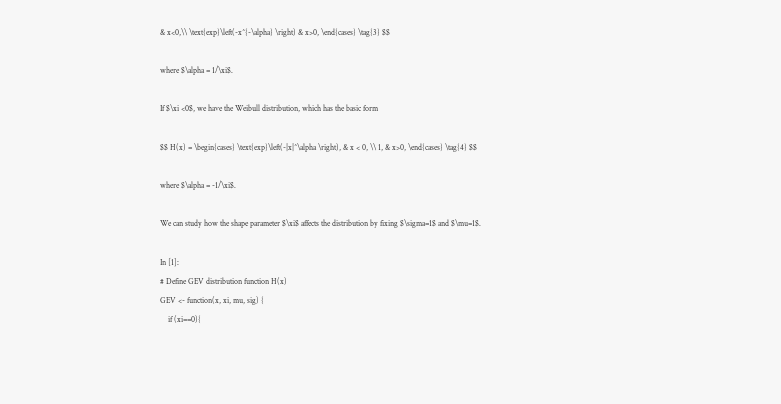& x<0,\\ \text{exp}\left(-x^{-\alpha} \right) & x>0, \end{cases} \tag{3} $$

where $\alpha = 1/\xi$.

If $\xi <0$, we have the Weibull distribution, which has the basic form

$$ H(x) = \begin{cases} \text{exp}\left(-|x|^\alpha \right), & x < 0, \\ 1, & x>0, \end{cases} \tag{4} $$

where $\alpha = -1/\xi$.

We can study how the shape parameter $\xi$ affects the distribution by fixing $\sigma=1$ and $\mu=1$.

In [1]:
# Define GEV distribution function H(x)
GEV <- function(x, xi, mu, sig) {
    if (xi==0){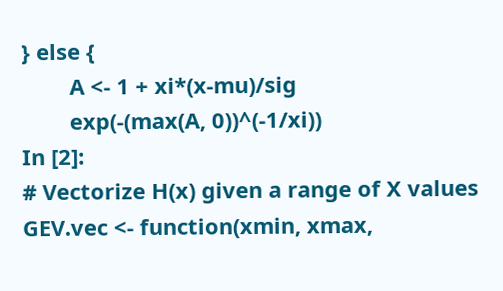} else {
        A <- 1 + xi*(x-mu)/sig
        exp(-(max(A, 0))^(-1/xi))
In [2]:
# Vectorize H(x) given a range of X values
GEV.vec <- function(xmin, xmax,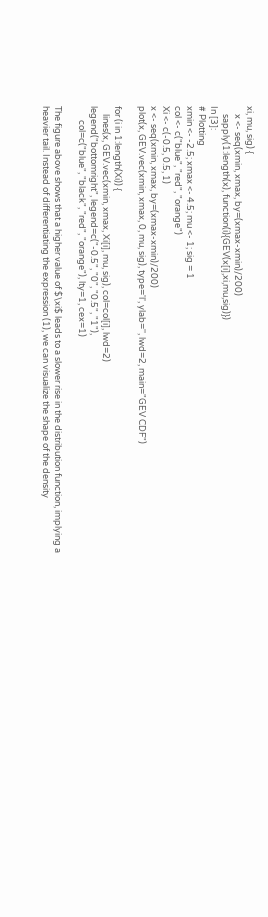xi, mu, sig) {
    x <- seq(xmin, xmax, by=(xmax-xmin)/200)
    sapply(1:length(x), function(i){GEV(x[i],xi,mu,sig)})
In [3]:
# Plotting
xmin <- -2.5; xmax <- 4.5; mu <- 1; sig = 1
col <- c("blue", "red", "orange")
Xi <- c(-0.5, 0.5, 1)
x <- seq(xmin, xmax, by=(xmax-xmin)/200)
plot(x, GEV.vec(xmin, xmax, 0, mu, sig), type='l', ylab='', lwd=2, main="GEV CDF")

for (i in 1:length(Xi)) {
    lines(x, GEV.vec(xmin, xmax, Xi[i], mu, sig), col=col[i], lwd=2)
legend("bottomright", legend=c("-0.5", "0", "0.5", "1"),
       col=c("blue", "black", "red", "orange"), lty=1, cex=1)

The figure above shows that a higher value of $\xi$ leads to a slower rise in the distribution function, implying a heavier tail. Instead of differentiating the expression (1), we can visualize the shape of the density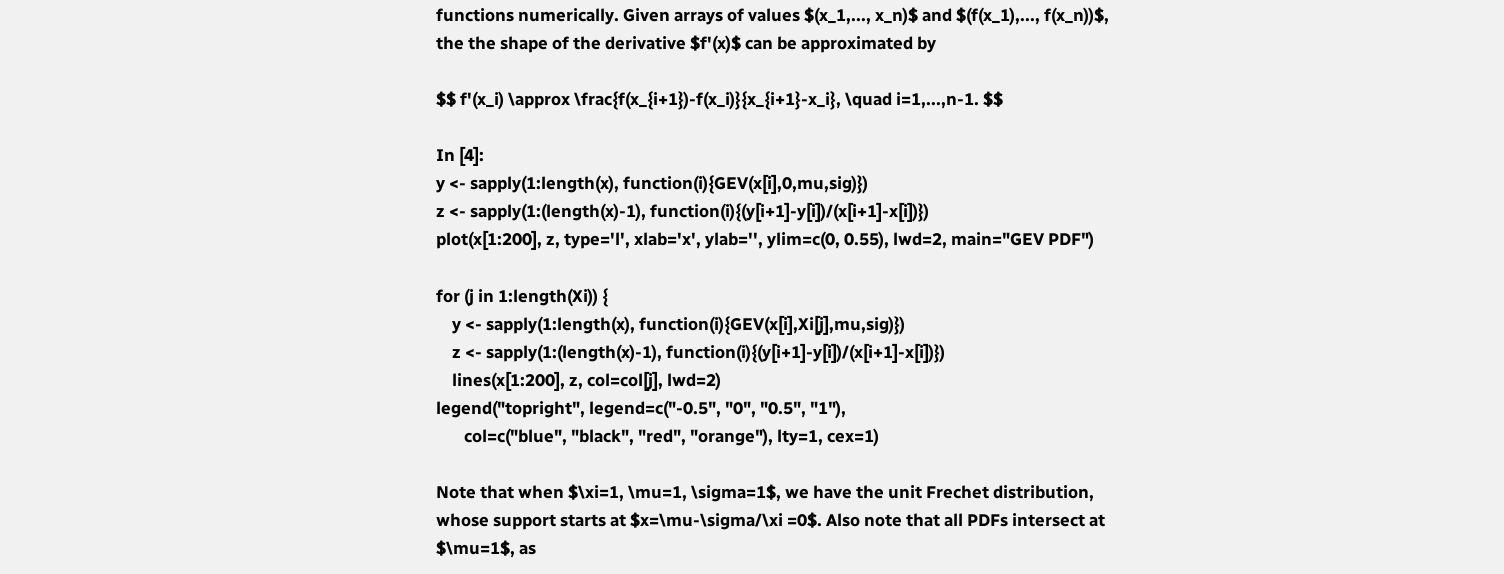functions numerically. Given arrays of values $(x_1,..., x_n)$ and $(f(x_1),..., f(x_n))$, the the shape of the derivative $f'(x)$ can be approximated by

$$ f'(x_i) \approx \frac{f(x_{i+1})-f(x_i)}{x_{i+1}-x_i}, \quad i=1,...,n-1. $$

In [4]:
y <- sapply(1:length(x), function(i){GEV(x[i],0,mu,sig)})
z <- sapply(1:(length(x)-1), function(i){(y[i+1]-y[i])/(x[i+1]-x[i])})
plot(x[1:200], z, type='l', xlab='x', ylab='', ylim=c(0, 0.55), lwd=2, main="GEV PDF")

for (j in 1:length(Xi)) {
    y <- sapply(1:length(x), function(i){GEV(x[i],Xi[j],mu,sig)})
    z <- sapply(1:(length(x)-1), function(i){(y[i+1]-y[i])/(x[i+1]-x[i])})
    lines(x[1:200], z, col=col[j], lwd=2)
legend("topright", legend=c("-0.5", "0", "0.5", "1"),
       col=c("blue", "black", "red", "orange"), lty=1, cex=1)

Note that when $\xi=1, \mu=1, \sigma=1$, we have the unit Frechet distribution, whose support starts at $x=\mu-\sigma/\xi =0$. Also note that all PDFs intersect at $\mu=1$, as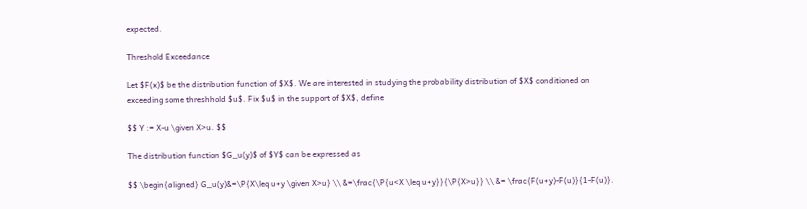expected.

Threshold Exceedance

Let $F(x)$ be the distribution function of $X$. We are interested in studying the probability distribution of $X$ conditioned on exceeding some threshhold $u$. Fix $u$ in the support of $X$, define

$$ Y := X-u \given X>u. $$

The distribution function $G_u(y)$ of $Y$ can be expressed as

$$ \begin{aligned} G_u(y)&=\P{X\leq u+y \given X>u} \\ &=\frac{\P{u<X \leq u+y}}{\P{X>u}} \\ &= \frac{F(u+y)-F(u)}{1-F(u)}.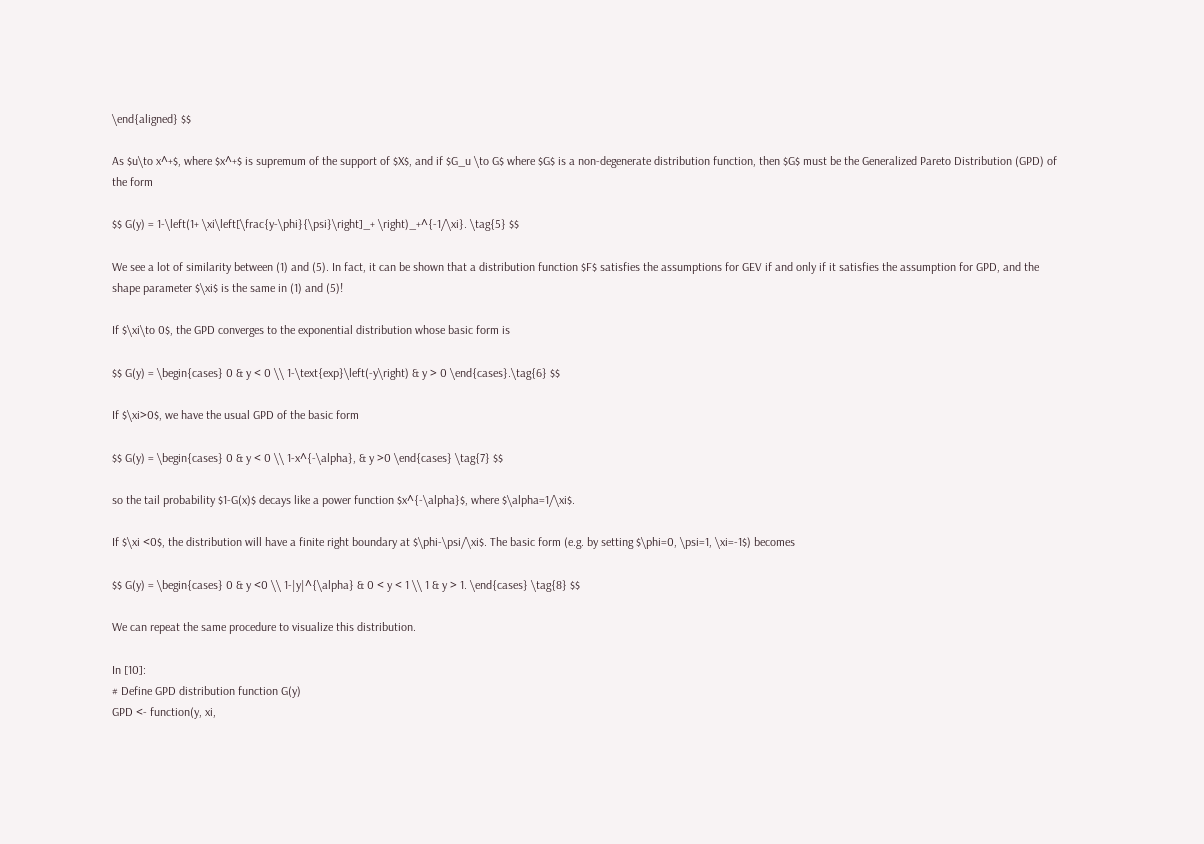\end{aligned} $$

As $u\to x^+$, where $x^+$ is supremum of the support of $X$, and if $G_u \to G$ where $G$ is a non-degenerate distribution function, then $G$ must be the Generalized Pareto Distribution (GPD) of the form

$$ G(y) = 1-\left(1+ \xi\left[\frac{y-\phi}{\psi}\right]_+ \right)_+^{-1/\xi}. \tag{5} $$

We see a lot of similarity between (1) and (5). In fact, it can be shown that a distribution function $F$ satisfies the assumptions for GEV if and only if it satisfies the assumption for GPD, and the shape parameter $\xi$ is the same in (1) and (5)!

If $\xi\to 0$, the GPD converges to the exponential distribution whose basic form is

$$ G(y) = \begin{cases} 0 & y < 0 \\ 1-\text{exp}\left(-y\right) & y > 0 \end{cases}.\tag{6} $$

If $\xi>0$, we have the usual GPD of the basic form

$$ G(y) = \begin{cases} 0 & y < 0 \\ 1-x^{-\alpha}, & y >0 \end{cases} \tag{7} $$

so the tail probability $1-G(x)$ decays like a power function $x^{-\alpha}$, where $\alpha=1/\xi$.

If $\xi <0$, the distribution will have a finite right boundary at $\phi-\psi/\xi$. The basic form (e.g. by setting $\phi=0, \psi=1, \xi=-1$) becomes

$$ G(y) = \begin{cases} 0 & y <0 \\ 1-|y|^{\alpha} & 0 < y < 1 \\ 1 & y > 1. \end{cases} \tag{8} $$

We can repeat the same procedure to visualize this distribution.

In [10]:
# Define GPD distribution function G(y)
GPD <- function(y, xi,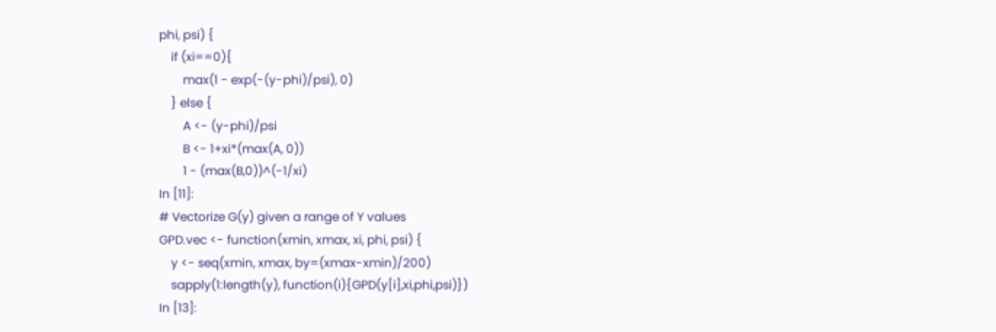phi, psi) {
    if (xi==0){
        max(1 - exp(-(y-phi)/psi), 0)
    } else {
        A <- (y-phi)/psi
        B <- 1+xi*(max(A, 0))
        1 - (max(B,0))^(-1/xi)
In [11]:
# Vectorize G(y) given a range of Y values
GPD.vec <- function(xmin, xmax, xi, phi, psi) {
    y <- seq(xmin, xmax, by=(xmax-xmin)/200)
    sapply(1:length(y), function(i){GPD(y[i],xi,phi,psi)})
In [13]: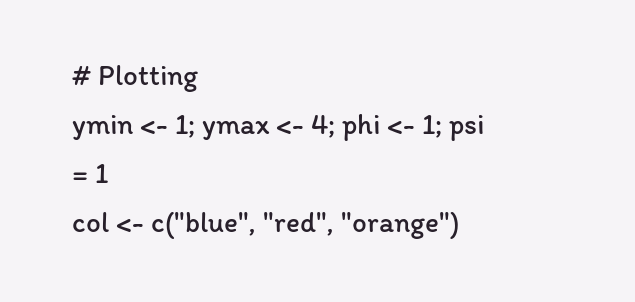# Plotting
ymin <- 1; ymax <- 4; phi <- 1; psi = 1
col <- c("blue", "red", "orange")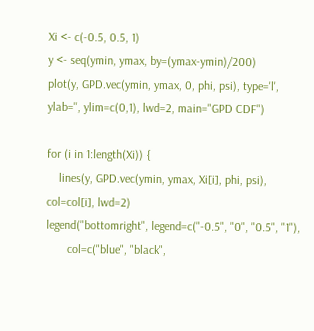Xi <- c(-0.5, 0.5, 1)
y <- seq(ymin, ymax, by=(ymax-ymin)/200)
plot(y, GPD.vec(ymin, ymax, 0, phi, psi), type='l', ylab='', ylim=c(0,1), lwd=2, main="GPD CDF")

for (i in 1:length(Xi)) {
    lines(y, GPD.vec(ymin, ymax, Xi[i], phi, psi), col=col[i], lwd=2)
legend("bottomright", legend=c("-0.5", "0", "0.5", "1"),
       col=c("blue", "black",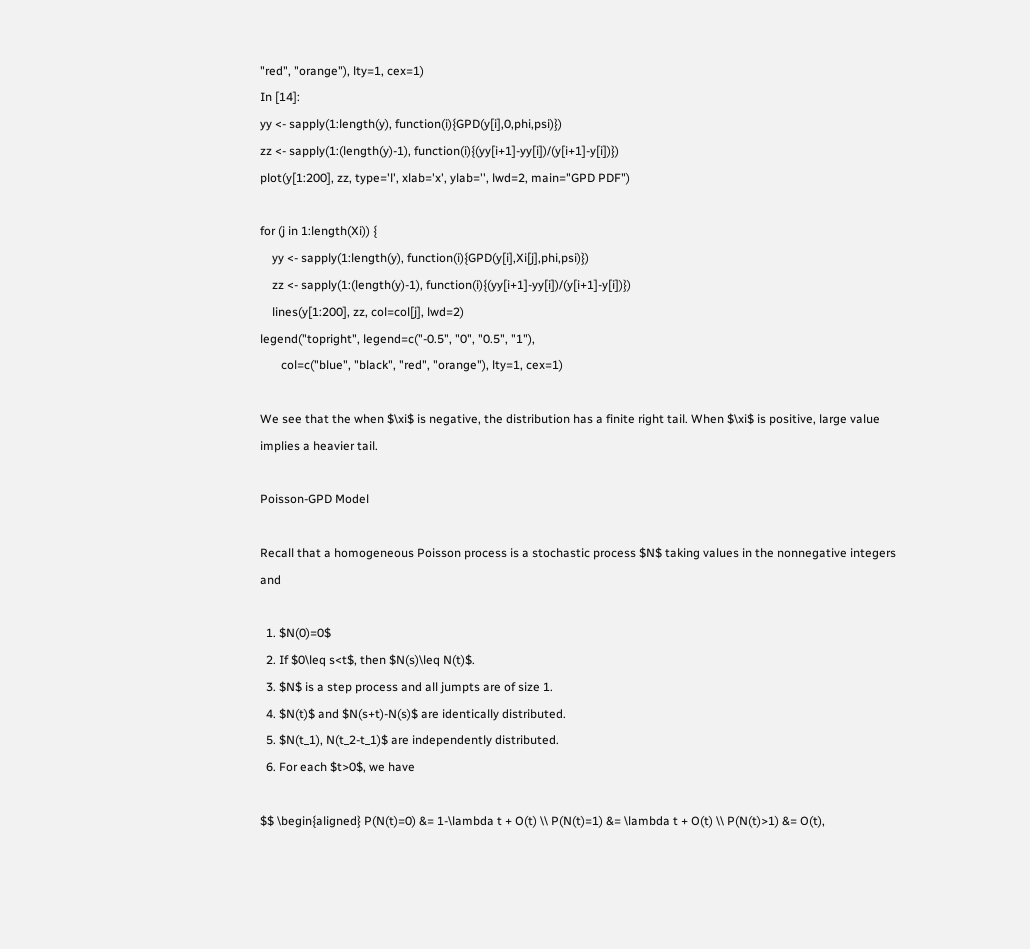"red", "orange"), lty=1, cex=1)
In [14]:
yy <- sapply(1:length(y), function(i){GPD(y[i],0,phi,psi)})
zz <- sapply(1:(length(y)-1), function(i){(yy[i+1]-yy[i])/(y[i+1]-y[i])})
plot(y[1:200], zz, type='l', xlab='x', ylab='', lwd=2, main="GPD PDF")

for (j in 1:length(Xi)) {
    yy <- sapply(1:length(y), function(i){GPD(y[i],Xi[j],phi,psi)})
    zz <- sapply(1:(length(y)-1), function(i){(yy[i+1]-yy[i])/(y[i+1]-y[i])})
    lines(y[1:200], zz, col=col[j], lwd=2)
legend("topright", legend=c("-0.5", "0", "0.5", "1"),
       col=c("blue", "black", "red", "orange"), lty=1, cex=1)

We see that the when $\xi$ is negative, the distribution has a finite right tail. When $\xi$ is positive, large value implies a heavier tail.

Poisson-GPD Model

Recall that a homogeneous Poisson process is a stochastic process $N$ taking values in the nonnegative integers and

  1. $N(0)=0$
  2. If $0\leq s<t$, then $N(s)\leq N(t)$.
  3. $N$ is a step process and all jumpts are of size 1.
  4. $N(t)$ and $N(s+t)-N(s)$ are identically distributed.
  5. $N(t_1), N(t_2-t_1)$ are independently distributed.
  6. For each $t>0$, we have

$$ \begin{aligned} P(N(t)=0) &= 1-\lambda t + O(t) \\ P(N(t)=1) &= \lambda t + O(t) \\ P(N(t)>1) &= O(t),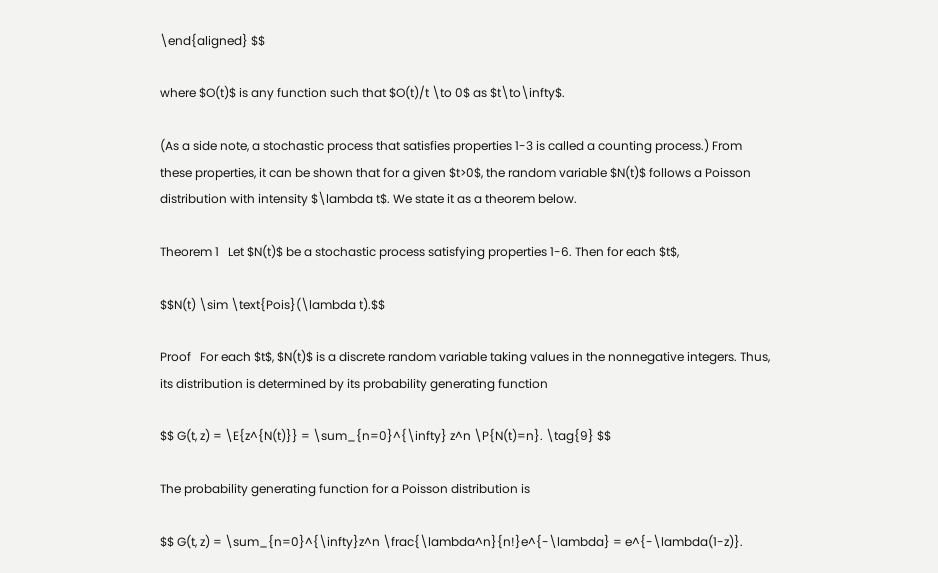\end{aligned} $$

where $O(t)$ is any function such that $O(t)/t \to 0$ as $t\to\infty$.

(As a side note, a stochastic process that satisfies properties 1-3 is called a counting process.) From these properties, it can be shown that for a given $t>0$, the random variable $N(t)$ follows a Poisson distribution with intensity $\lambda t$. We state it as a theorem below.

Theorem 1   Let $N(t)$ be a stochastic process satisfying properties 1-6. Then for each $t$,

$$N(t) \sim \text{Pois}(\lambda t).$$

Proof   For each $t$, $N(t)$ is a discrete random variable taking values in the nonnegative integers. Thus, its distribution is determined by its probability generating function

$$ G(t, z) = \E{z^{N(t)}} = \sum_{n=0}^{\infty} z^n \P{N(t)=n}. \tag{9} $$

The probability generating function for a Poisson distribution is

$$ G(t, z) = \sum_{n=0}^{\infty}z^n \frac{\lambda^n}{n!}e^{-\lambda} = e^{-\lambda(1-z)}.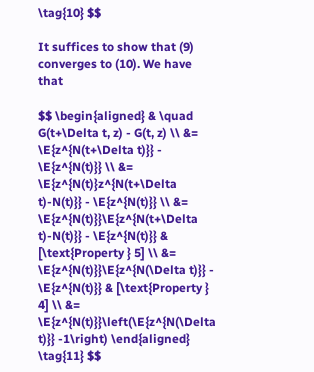\tag{10} $$

It suffices to show that (9) converges to (10). We have that

$$ \begin{aligned} & \quad G(t+\Delta t, z) - G(t, z) \\ &= \E{z^{N(t+\Delta t)}} - \E{z^{N(t)}} \\ &= \E{z^{N(t)}z^{N(t+\Delta t)-N(t)}} - \E{z^{N(t)}} \\ &= \E{z^{N(t)}}\E{z^{N(t+\Delta t)-N(t)}} - \E{z^{N(t)}} & [\text{Property } 5] \\ &= \E{z^{N(t)}}\E{z^{N(\Delta t)}} - \E{z^{N(t)}} & [\text{Property } 4] \\ &= \E{z^{N(t)}}\left(\E{z^{N(\Delta t)}} -1\right) \end{aligned} \tag{11} $$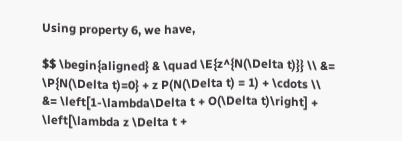Using property 6, we have,

$$ \begin{aligned} & \quad \E{z^{N(\Delta t)}} \\ &= \P{N(\Delta t)=0} + z P(N(\Delta t) = 1) + \cdots \\ &= \left[1-\lambda\Delta t + O(\Delta t)\right] + \left[\lambda z \Delta t +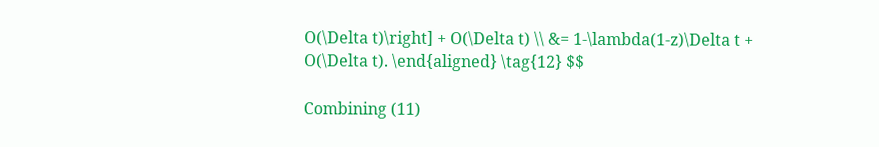O(\Delta t)\right] + O(\Delta t) \\ &= 1-\lambda(1-z)\Delta t + O(\Delta t). \end{aligned} \tag{12} $$

Combining (11)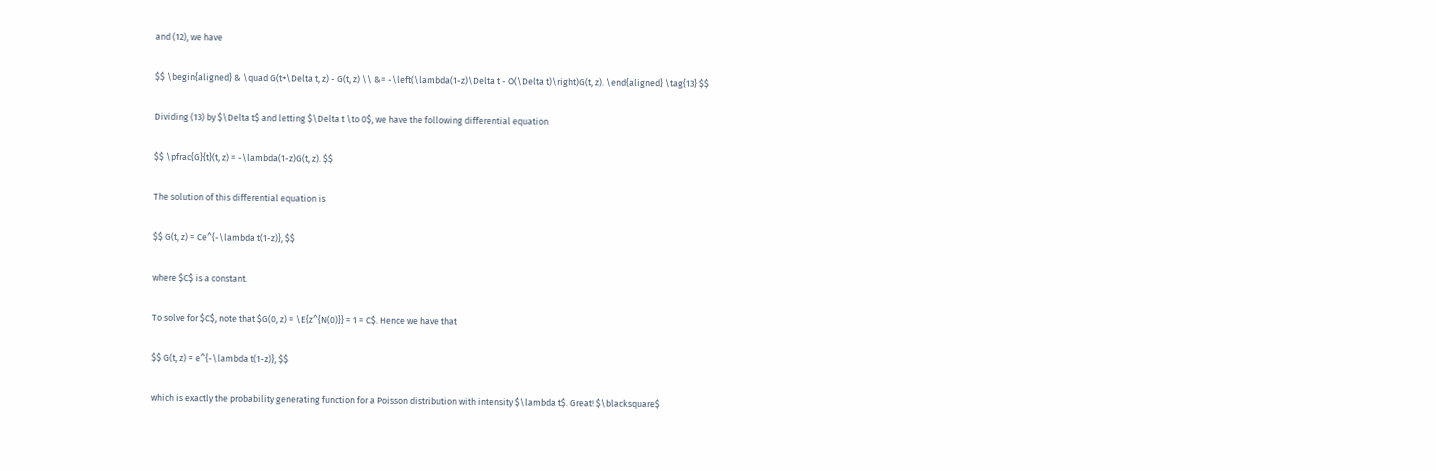and (12), we have

$$ \begin{aligned} & \quad G(t+\Delta t, z) - G(t, z) \\ &= -\left(\lambda(1-z)\Delta t - O(\Delta t)\right)G(t, z). \end{aligned} \tag{13} $$

Dividing (13) by $\Delta t$ and letting $\Delta t \to 0$, we have the following differential equation

$$ \pfrac{G}{t}(t, z) = -\lambda(1-z)G(t, z). $$

The solution of this differential equation is

$$ G(t, z) = Ce^{-\lambda t(1-z)}, $$

where $C$ is a constant.

To solve for $C$, note that $G(0, z) = \E{z^{N(0)}} = 1 = C$. Hence we have that

$$ G(t, z) = e^{-\lambda t(1-z)}, $$

which is exactly the probability generating function for a Poisson distribution with intensity $\lambda t$. Great! $\blacksquare$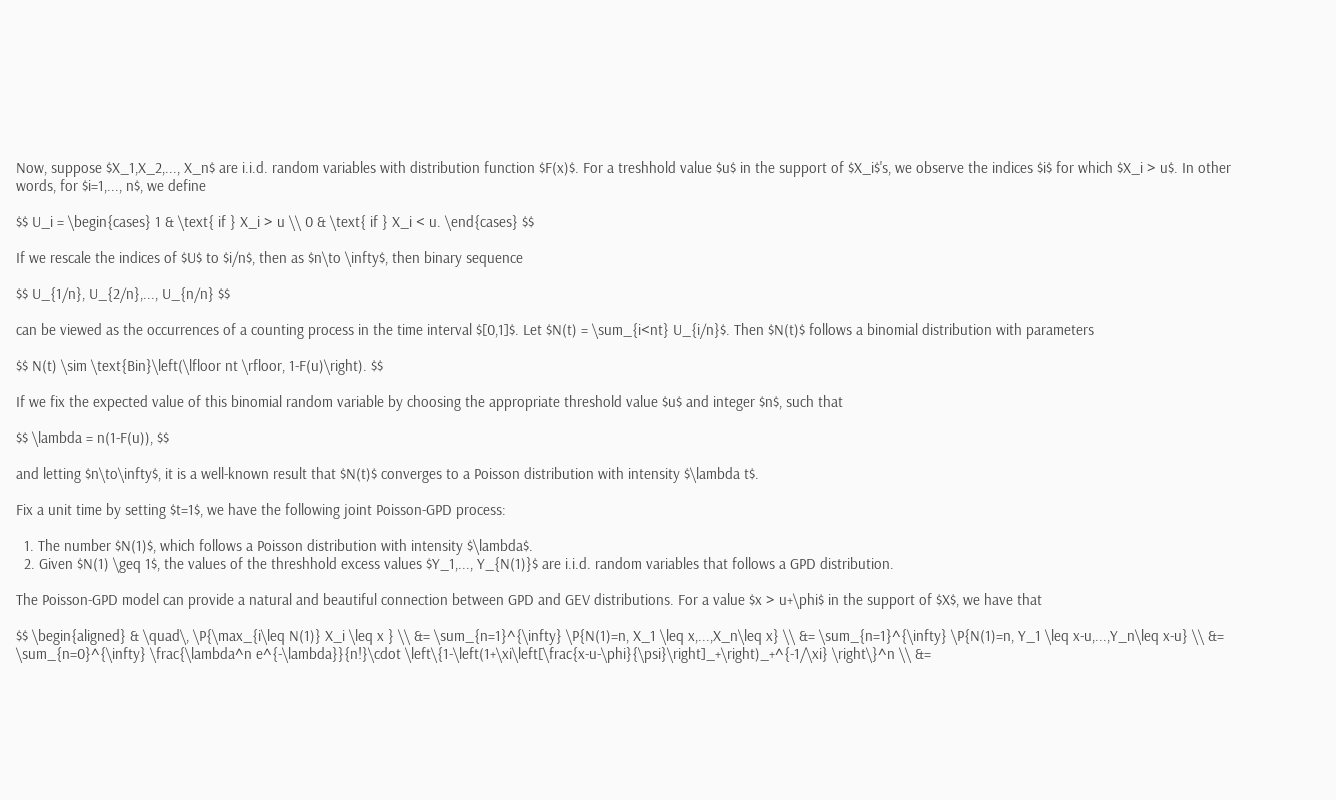Now, suppose $X_1,X_2,..., X_n$ are i.i.d. random variables with distribution function $F(x)$. For a treshhold value $u$ in the support of $X_i$'s, we observe the indices $i$ for which $X_i > u$. In other words, for $i=1,..., n$, we define

$$ U_i = \begin{cases} 1 & \text{ if } X_i > u \\ 0 & \text{ if } X_i < u. \end{cases} $$

If we rescale the indices of $U$ to $i/n$, then as $n\to \infty$, then binary sequence

$$ U_{1/n}, U_{2/n},..., U_{n/n} $$

can be viewed as the occurrences of a counting process in the time interval $[0,1]$. Let $N(t) = \sum_{i<nt} U_{i/n}$. Then $N(t)$ follows a binomial distribution with parameters

$$ N(t) \sim \text{Bin}\left(\lfloor nt \rfloor, 1-F(u)\right). $$

If we fix the expected value of this binomial random variable by choosing the appropriate threshold value $u$ and integer $n$, such that

$$ \lambda = n(1-F(u)), $$

and letting $n\to\infty$, it is a well-known result that $N(t)$ converges to a Poisson distribution with intensity $\lambda t$.

Fix a unit time by setting $t=1$, we have the following joint Poisson-GPD process:

  1. The number $N(1)$, which follows a Poisson distribution with intensity $\lambda$.
  2. Given $N(1) \geq 1$, the values of the threshhold excess values $Y_1,..., Y_{N(1)}$ are i.i.d. random variables that follows a GPD distribution.

The Poisson-GPD model can provide a natural and beautiful connection between GPD and GEV distributions. For a value $x > u+\phi$ in the support of $X$, we have that

$$ \begin{aligned} & \quad\, \P{\max_{i\leq N(1)} X_i \leq x } \\ &= \sum_{n=1}^{\infty} \P{N(1)=n, X_1 \leq x,...,X_n\leq x} \\ &= \sum_{n=1}^{\infty} \P{N(1)=n, Y_1 \leq x-u,...,Y_n\leq x-u} \\ &= \sum_{n=0}^{\infty} \frac{\lambda^n e^{-\lambda}}{n!}\cdot \left\{1-\left(1+\xi\left[\frac{x-u-\phi}{\psi}\right]_+\right)_+^{-1/\xi} \right\}^n \\ &=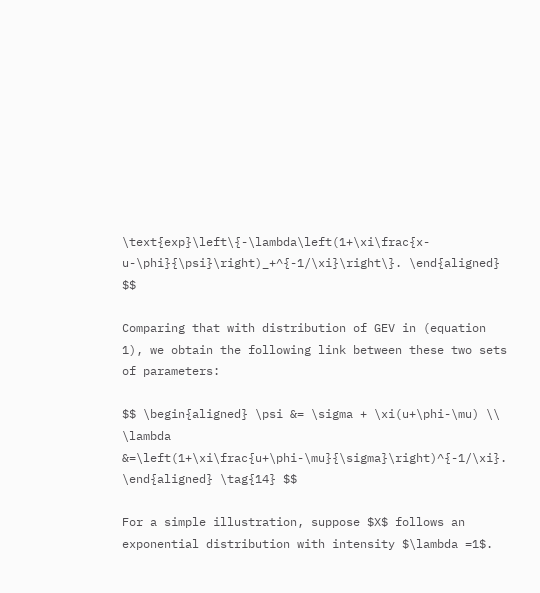\text{exp}\left\{-\lambda\left(1+\xi\frac{x-u-\phi}{\psi}\right)_+^{-1/\xi}\right\}. \end{aligned} $$

Comparing that with distribution of GEV in (equation 1), we obtain the following link between these two sets of parameters:

$$ \begin{aligned} \psi &= \sigma + \xi(u+\phi-\mu) \\ \lambda &=\left(1+\xi\frac{u+\phi-\mu}{\sigma}\right)^{-1/\xi}. \end{aligned} \tag{14} $$

For a simple illustration, suppose $X$ follows an exponential distribution with intensity $\lambda =1$.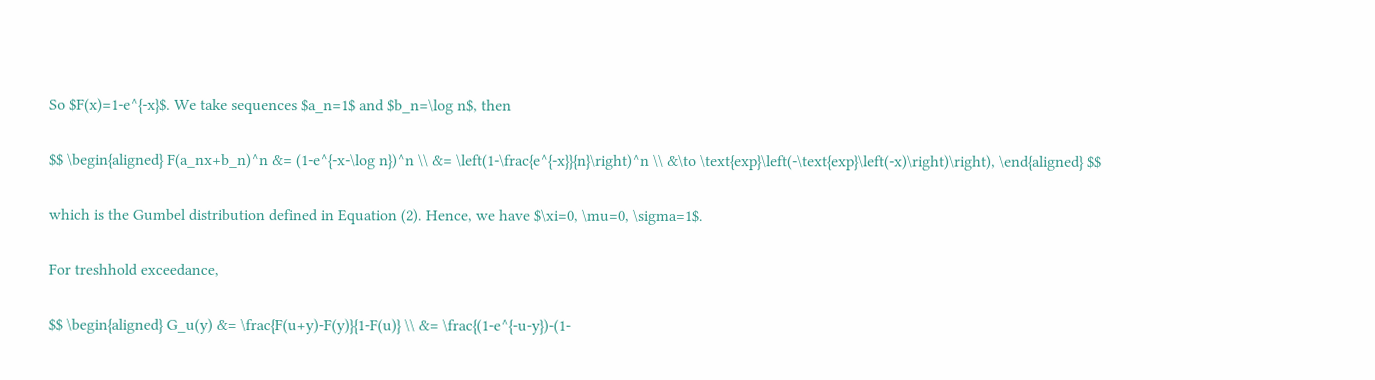So $F(x)=1-e^{-x}$. We take sequences $a_n=1$ and $b_n=\log n$, then

$$ \begin{aligned} F(a_nx+b_n)^n &= (1-e^{-x-\log n})^n \\ &= \left(1-\frac{e^{-x}}{n}\right)^n \\ &\to \text{exp}\left(-\text{exp}\left(-x)\right)\right), \end{aligned} $$

which is the Gumbel distribution defined in Equation (2). Hence, we have $\xi=0, \mu=0, \sigma=1$.

For treshhold exceedance,

$$ \begin{aligned} G_u(y) &= \frac{F(u+y)-F(y)}{1-F(u)} \\ &= \frac{(1-e^{-u-y})-(1-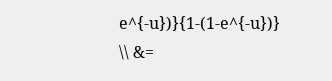e^{-u})}{1-(1-e^{-u})} \\ &=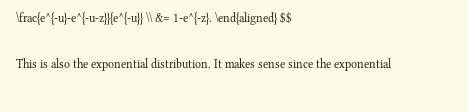\frac{e^{-u}-e^{-u-z}}{e^{-u}} \\ &= 1-e^{-z}. \end{aligned} $$

This is also the exponential distribution. It makes sense since the exponential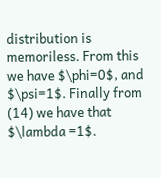distribution is memoriless. From this we have $\phi=0$, and $\psi=1$. Finally from (14) we have that $\lambda =1$.